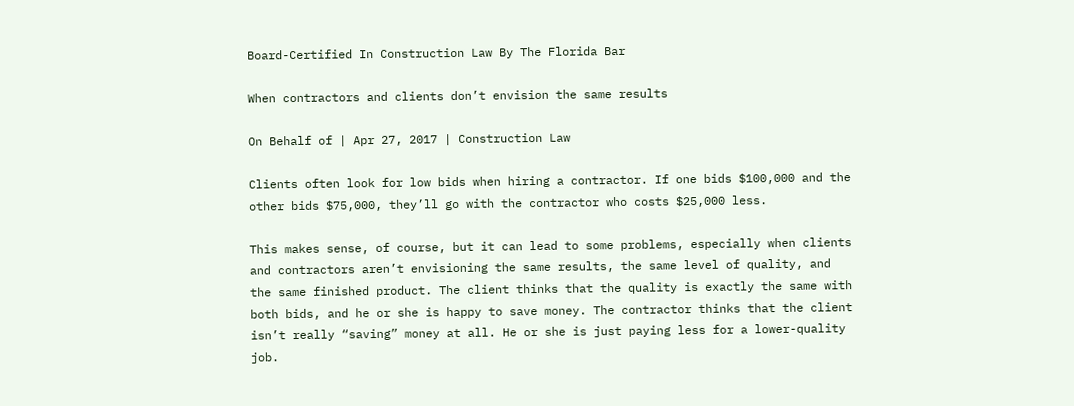Board-Certified In Construction Law By The Florida Bar

When contractors and clients don’t envision the same results

On Behalf of | Apr 27, 2017 | Construction Law

Clients often look for low bids when hiring a contractor. If one bids $100,000 and the other bids $75,000, they’ll go with the contractor who costs $25,000 less.

This makes sense, of course, but it can lead to some problems, especially when clients and contractors aren’t envisioning the same results, the same level of quality, and the same finished product. The client thinks that the quality is exactly the same with both bids, and he or she is happy to save money. The contractor thinks that the client isn’t really “saving” money at all. He or she is just paying less for a lower-quality job.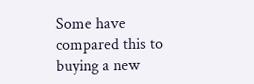Some have compared this to buying a new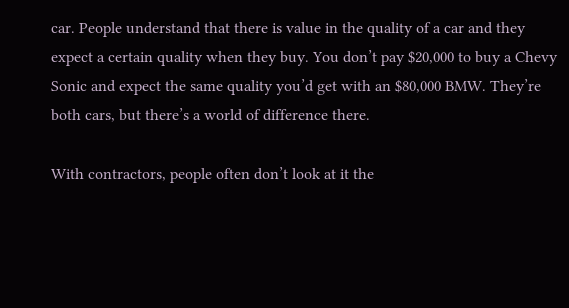car. People understand that there is value in the quality of a car and they expect a certain quality when they buy. You don’t pay $20,000 to buy a Chevy Sonic and expect the same quality you’d get with an $80,000 BMW. They’re both cars, but there’s a world of difference there.

With contractors, people often don’t look at it the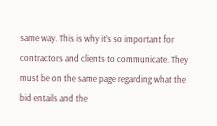same way. This is why it’s so important for contractors and clients to communicate. They must be on the same page regarding what the bid entails and the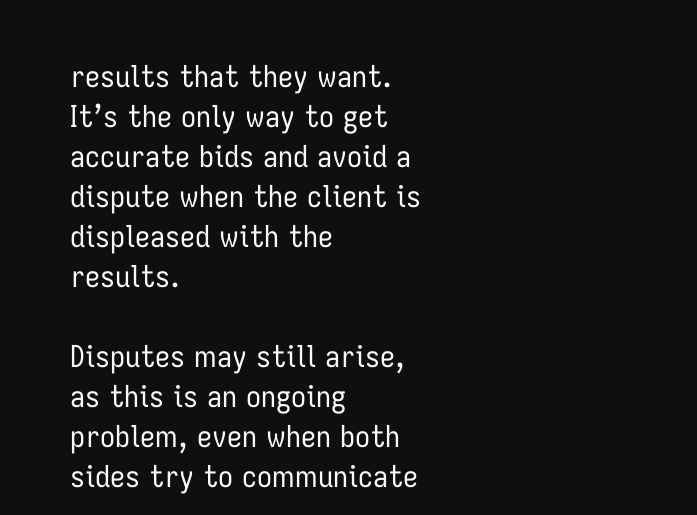results that they want. It’s the only way to get accurate bids and avoid a dispute when the client is displeased with the results.

Disputes may still arise, as this is an ongoing problem, even when both sides try to communicate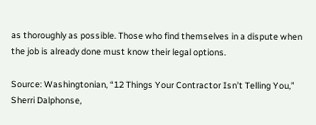as thoroughly as possible. Those who find themselves in a dispute when the job is already done must know their legal options.

Source: Washingtonian, “12 Things Your Contractor Isn’t Telling You,” Sherri Dalphonse,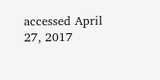accessed April 27, 2017